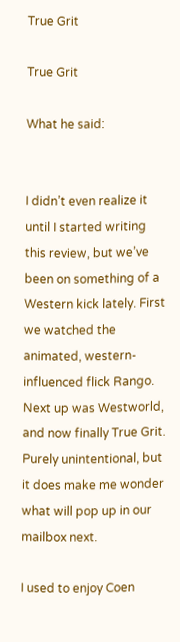True Grit

True Grit

What he said:


I didn’t even realize it until I started writing this review, but we’ve been on something of a Western kick lately. First we watched the animated, western-influenced flick Rango. Next up was Westworld, and now finally True Grit. Purely unintentional, but it does make me wonder what will pop up in our mailbox next.

I used to enjoy Coen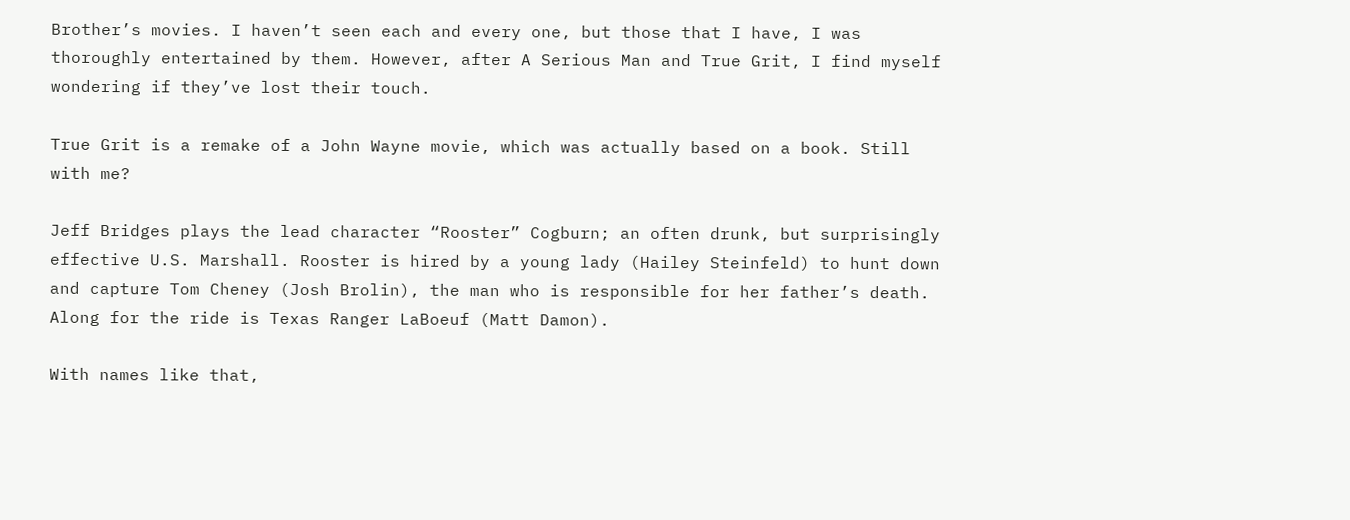Brother’s movies. I haven’t seen each and every one, but those that I have, I was thoroughly entertained by them. However, after A Serious Man and True Grit, I find myself wondering if they’ve lost their touch.

True Grit is a remake of a John Wayne movie, which was actually based on a book. Still with me?

Jeff Bridges plays the lead character “Rooster” Cogburn; an often drunk, but surprisingly effective U.S. Marshall. Rooster is hired by a young lady (Hailey Steinfeld) to hunt down and capture Tom Cheney (Josh Brolin), the man who is responsible for her father’s death.  Along for the ride is Texas Ranger LaBoeuf (Matt Damon).

With names like that,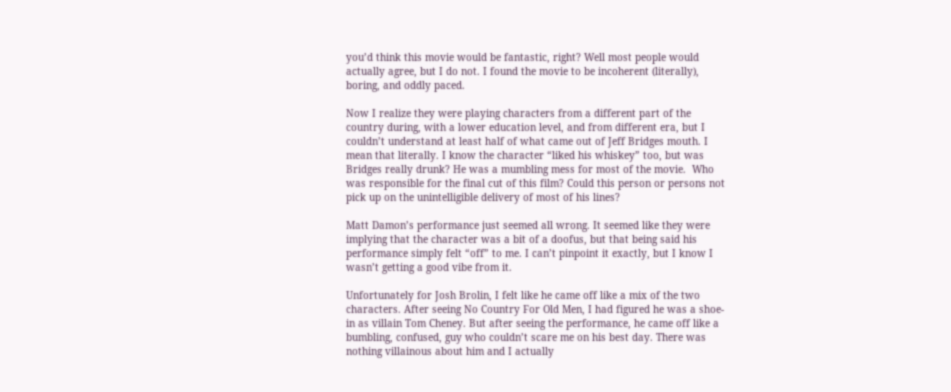you’d think this movie would be fantastic, right? Well most people would actually agree, but I do not. I found the movie to be incoherent (literally), boring, and oddly paced.

Now I realize they were playing characters from a different part of the country during, with a lower education level, and from different era, but I couldn’t understand at least half of what came out of Jeff Bridges mouth. I mean that literally. I know the character “liked his whiskey” too, but was Bridges really drunk? He was a mumbling mess for most of the movie.  Who was responsible for the final cut of this film? Could this person or persons not pick up on the unintelligible delivery of most of his lines?

Matt Damon’s performance just seemed all wrong. It seemed like they were implying that the character was a bit of a doofus, but that being said his performance simply felt “off” to me. I can’t pinpoint it exactly, but I know I wasn’t getting a good vibe from it.

Unfortunately for Josh Brolin, I felt like he came off like a mix of the two characters. After seeing No Country For Old Men, I had figured he was a shoe-in as villain Tom Cheney. But after seeing the performance, he came off like a bumbling, confused, guy who couldn’t scare me on his best day. There was nothing villainous about him and I actually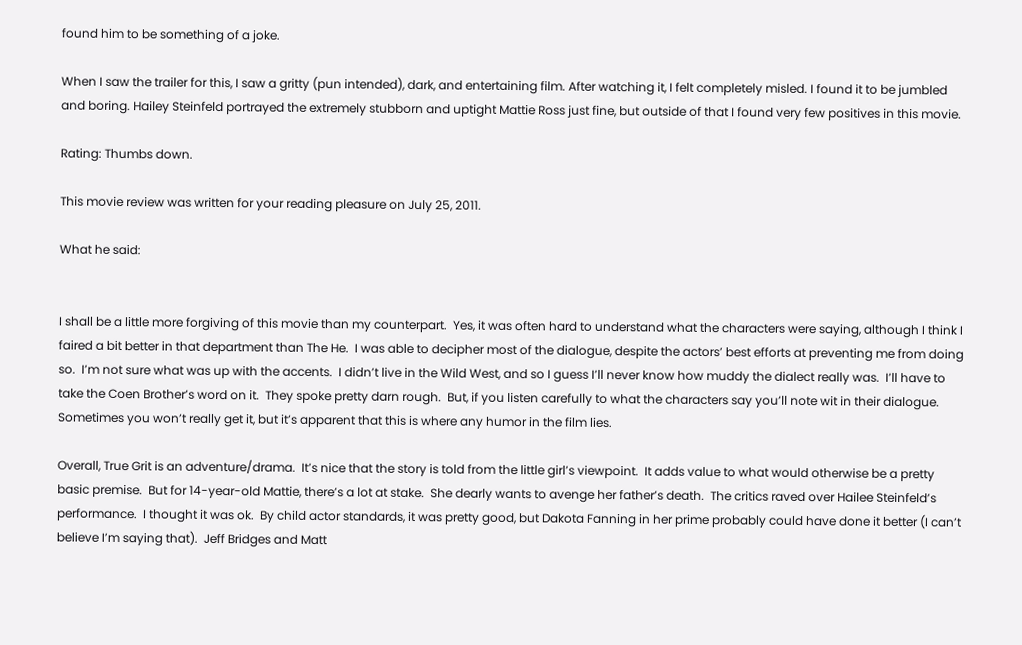found him to be something of a joke.

When I saw the trailer for this, I saw a gritty (pun intended), dark, and entertaining film. After watching it, I felt completely misled. I found it to be jumbled and boring. Hailey Steinfeld portrayed the extremely stubborn and uptight Mattie Ross just fine, but outside of that I found very few positives in this movie.

Rating: Thumbs down.

This movie review was written for your reading pleasure on July 25, 2011.

What he said:


I shall be a little more forgiving of this movie than my counterpart.  Yes, it was often hard to understand what the characters were saying, although I think I faired a bit better in that department than The He.  I was able to decipher most of the dialogue, despite the actors’ best efforts at preventing me from doing so.  I’m not sure what was up with the accents.  I didn’t live in the Wild West, and so I guess I’ll never know how muddy the dialect really was.  I’ll have to take the Coen Brother’s word on it.  They spoke pretty darn rough.  But, if you listen carefully to what the characters say you’ll note wit in their dialogue.  Sometimes you won’t really get it, but it’s apparent that this is where any humor in the film lies.

Overall, True Grit is an adventure/drama.  It’s nice that the story is told from the little girl’s viewpoint.  It adds value to what would otherwise be a pretty basic premise.  But for 14-year-old Mattie, there’s a lot at stake.  She dearly wants to avenge her father’s death.  The critics raved over Hailee Steinfeld’s performance.  I thought it was ok.  By child actor standards, it was pretty good, but Dakota Fanning in her prime probably could have done it better (I can’t believe I’m saying that).  Jeff Bridges and Matt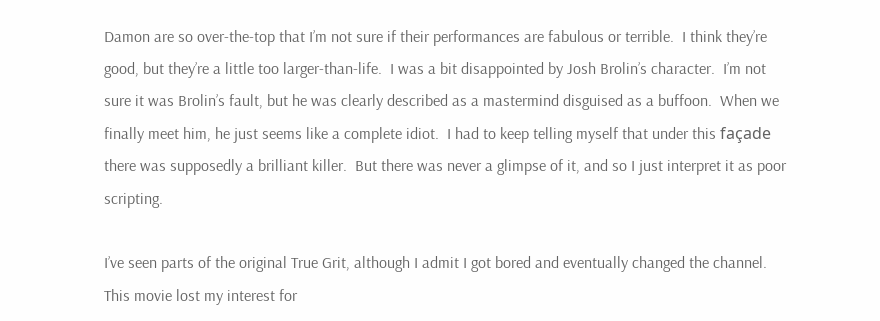Damon are so over-the-top that I’m not sure if their performances are fabulous or terrible.  I think they’re good, but they’re a little too larger-than-life.  I was a bit disappointed by Josh Brolin’s character.  I’m not sure it was Brolin’s fault, but he was clearly described as a mastermind disguised as a buffoon.  When we finally meet him, he just seems like a complete idiot.  I had to keep telling myself that under this façade there was supposedly a brilliant killer.  But there was never a glimpse of it, and so I just interpret it as poor scripting.

I’ve seen parts of the original True Grit, although I admit I got bored and eventually changed the channel.  This movie lost my interest for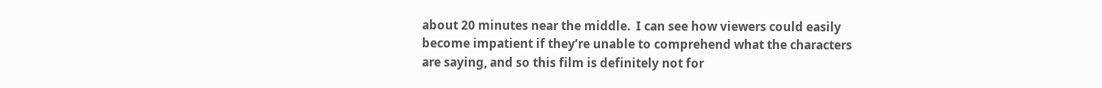about 20 minutes near the middle.  I can see how viewers could easily become impatient if they’re unable to comprehend what the characters are saying, and so this film is definitely not for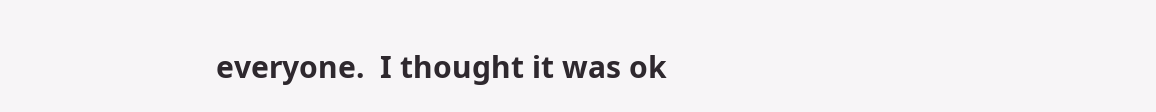everyone.  I thought it was ok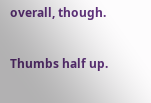overall, though.

Thumbs half up.